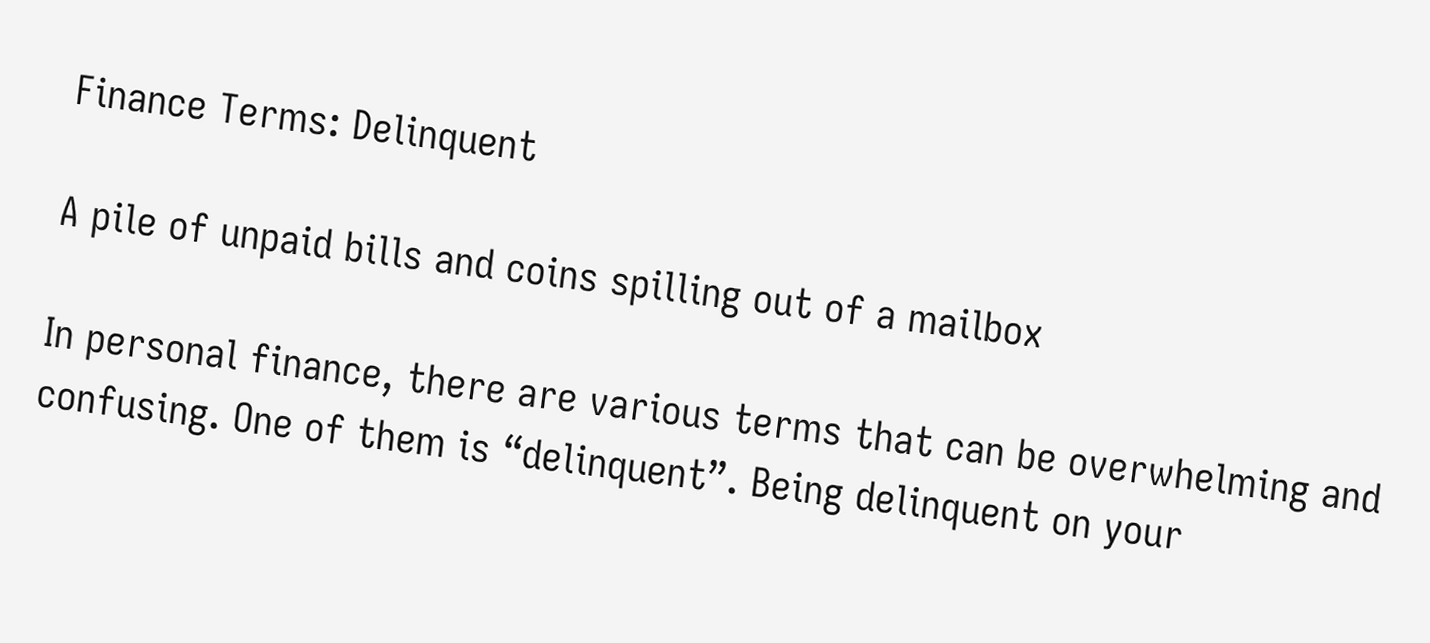Finance Terms: Delinquent

A pile of unpaid bills and coins spilling out of a mailbox

In personal finance, there are various terms that can be overwhelming and confusing. One of them is “delinquent”. Being delinquent on your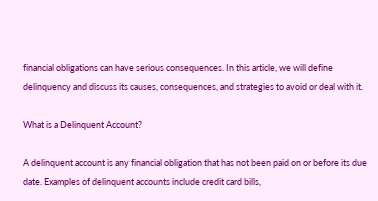financial obligations can have serious consequences. In this article, we will define delinquency and discuss its causes, consequences, and strategies to avoid or deal with it.

What is a Delinquent Account?

A delinquent account is any financial obligation that has not been paid on or before its due date. Examples of delinquent accounts include credit card bills,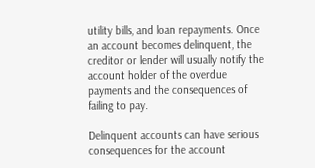utility bills, and loan repayments. Once an account becomes delinquent, the creditor or lender will usually notify the account holder of the overdue payments and the consequences of failing to pay.

Delinquent accounts can have serious consequences for the account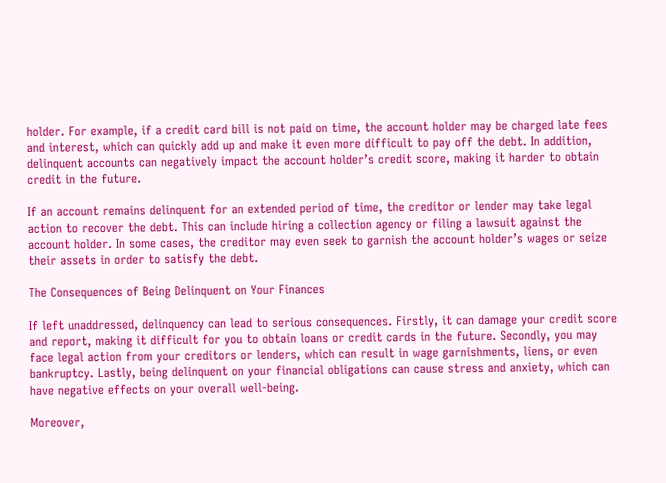holder. For example, if a credit card bill is not paid on time, the account holder may be charged late fees and interest, which can quickly add up and make it even more difficult to pay off the debt. In addition, delinquent accounts can negatively impact the account holder’s credit score, making it harder to obtain credit in the future.

If an account remains delinquent for an extended period of time, the creditor or lender may take legal action to recover the debt. This can include hiring a collection agency or filing a lawsuit against the account holder. In some cases, the creditor may even seek to garnish the account holder’s wages or seize their assets in order to satisfy the debt.

The Consequences of Being Delinquent on Your Finances

If left unaddressed, delinquency can lead to serious consequences. Firstly, it can damage your credit score and report, making it difficult for you to obtain loans or credit cards in the future. Secondly, you may face legal action from your creditors or lenders, which can result in wage garnishments, liens, or even bankruptcy. Lastly, being delinquent on your financial obligations can cause stress and anxiety, which can have negative effects on your overall well-being.

Moreover,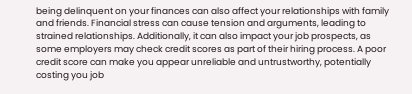being delinquent on your finances can also affect your relationships with family and friends. Financial stress can cause tension and arguments, leading to strained relationships. Additionally, it can also impact your job prospects, as some employers may check credit scores as part of their hiring process. A poor credit score can make you appear unreliable and untrustworthy, potentially costing you job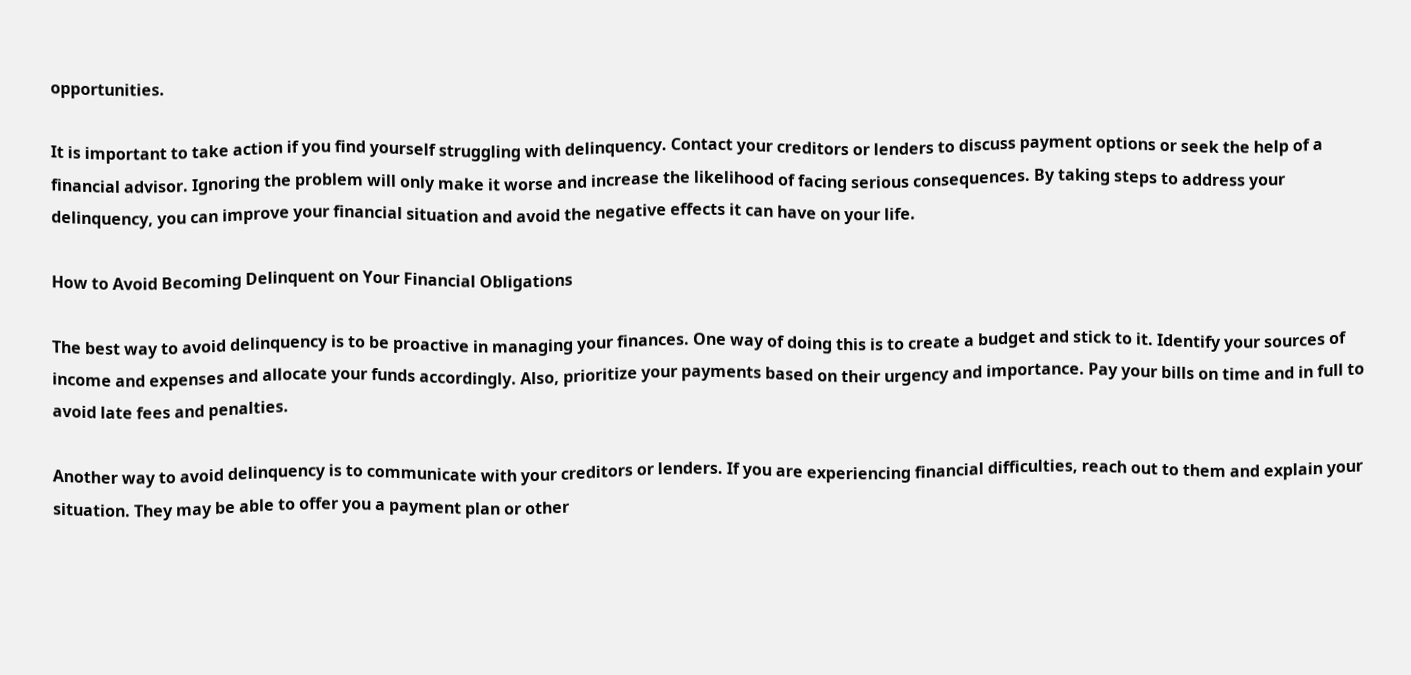opportunities.

It is important to take action if you find yourself struggling with delinquency. Contact your creditors or lenders to discuss payment options or seek the help of a financial advisor. Ignoring the problem will only make it worse and increase the likelihood of facing serious consequences. By taking steps to address your delinquency, you can improve your financial situation and avoid the negative effects it can have on your life.

How to Avoid Becoming Delinquent on Your Financial Obligations

The best way to avoid delinquency is to be proactive in managing your finances. One way of doing this is to create a budget and stick to it. Identify your sources of income and expenses and allocate your funds accordingly. Also, prioritize your payments based on their urgency and importance. Pay your bills on time and in full to avoid late fees and penalties.

Another way to avoid delinquency is to communicate with your creditors or lenders. If you are experiencing financial difficulties, reach out to them and explain your situation. They may be able to offer you a payment plan or other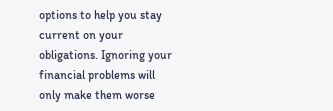options to help you stay current on your obligations. Ignoring your financial problems will only make them worse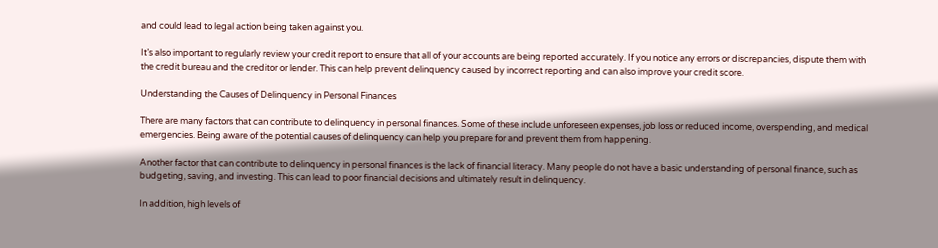and could lead to legal action being taken against you.

It’s also important to regularly review your credit report to ensure that all of your accounts are being reported accurately. If you notice any errors or discrepancies, dispute them with the credit bureau and the creditor or lender. This can help prevent delinquency caused by incorrect reporting and can also improve your credit score.

Understanding the Causes of Delinquency in Personal Finances

There are many factors that can contribute to delinquency in personal finances. Some of these include unforeseen expenses, job loss or reduced income, overspending, and medical emergencies. Being aware of the potential causes of delinquency can help you prepare for and prevent them from happening.

Another factor that can contribute to delinquency in personal finances is the lack of financial literacy. Many people do not have a basic understanding of personal finance, such as budgeting, saving, and investing. This can lead to poor financial decisions and ultimately result in delinquency.

In addition, high levels of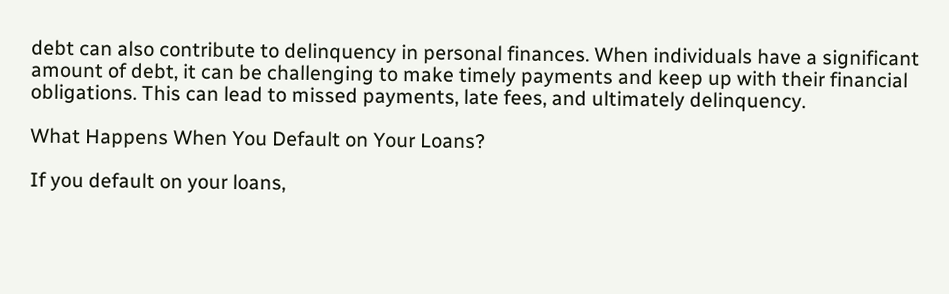debt can also contribute to delinquency in personal finances. When individuals have a significant amount of debt, it can be challenging to make timely payments and keep up with their financial obligations. This can lead to missed payments, late fees, and ultimately delinquency.

What Happens When You Default on Your Loans?

If you default on your loans,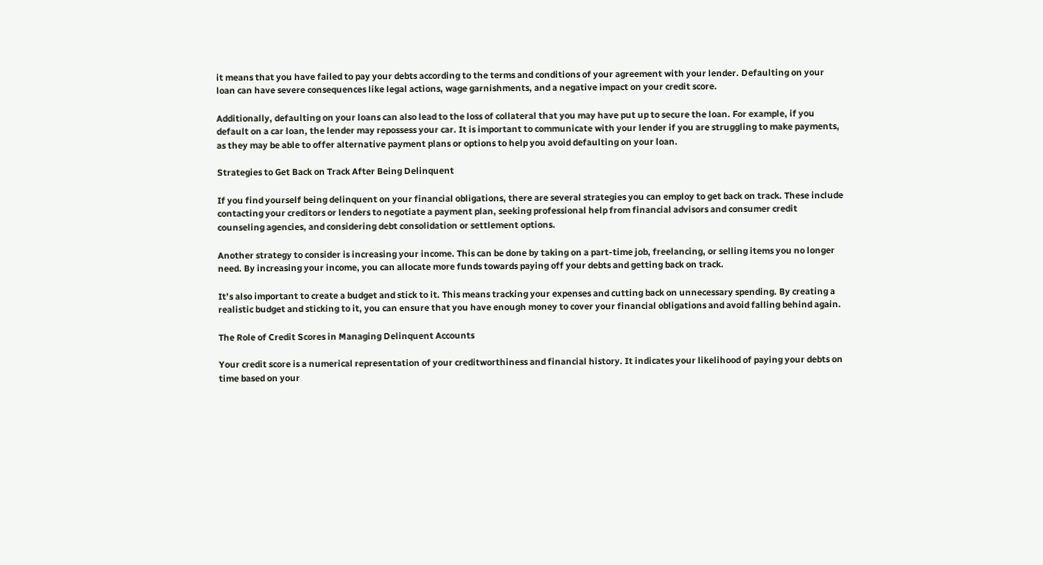it means that you have failed to pay your debts according to the terms and conditions of your agreement with your lender. Defaulting on your loan can have severe consequences like legal actions, wage garnishments, and a negative impact on your credit score.

Additionally, defaulting on your loans can also lead to the loss of collateral that you may have put up to secure the loan. For example, if you default on a car loan, the lender may repossess your car. It is important to communicate with your lender if you are struggling to make payments, as they may be able to offer alternative payment plans or options to help you avoid defaulting on your loan.

Strategies to Get Back on Track After Being Delinquent

If you find yourself being delinquent on your financial obligations, there are several strategies you can employ to get back on track. These include contacting your creditors or lenders to negotiate a payment plan, seeking professional help from financial advisors and consumer credit counseling agencies, and considering debt consolidation or settlement options.

Another strategy to consider is increasing your income. This can be done by taking on a part-time job, freelancing, or selling items you no longer need. By increasing your income, you can allocate more funds towards paying off your debts and getting back on track.

It’s also important to create a budget and stick to it. This means tracking your expenses and cutting back on unnecessary spending. By creating a realistic budget and sticking to it, you can ensure that you have enough money to cover your financial obligations and avoid falling behind again.

The Role of Credit Scores in Managing Delinquent Accounts

Your credit score is a numerical representation of your creditworthiness and financial history. It indicates your likelihood of paying your debts on time based on your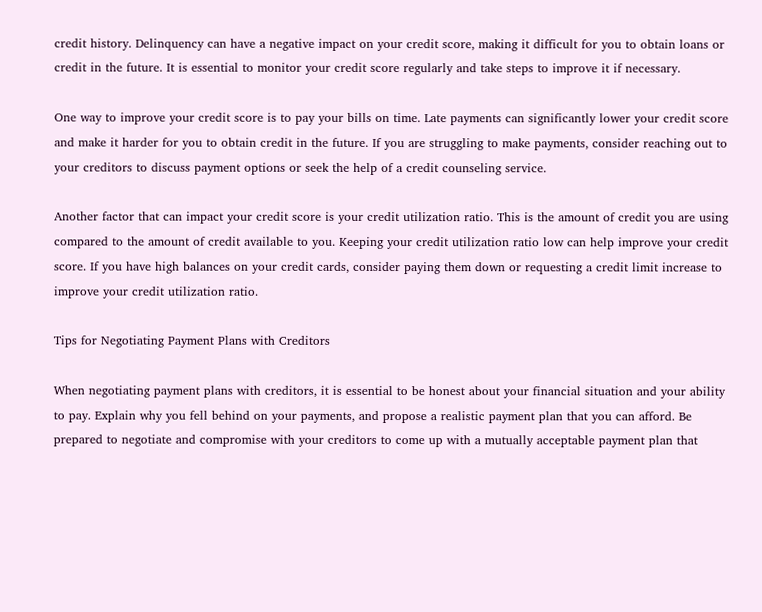credit history. Delinquency can have a negative impact on your credit score, making it difficult for you to obtain loans or credit in the future. It is essential to monitor your credit score regularly and take steps to improve it if necessary.

One way to improve your credit score is to pay your bills on time. Late payments can significantly lower your credit score and make it harder for you to obtain credit in the future. If you are struggling to make payments, consider reaching out to your creditors to discuss payment options or seek the help of a credit counseling service.

Another factor that can impact your credit score is your credit utilization ratio. This is the amount of credit you are using compared to the amount of credit available to you. Keeping your credit utilization ratio low can help improve your credit score. If you have high balances on your credit cards, consider paying them down or requesting a credit limit increase to improve your credit utilization ratio.

Tips for Negotiating Payment Plans with Creditors

When negotiating payment plans with creditors, it is essential to be honest about your financial situation and your ability to pay. Explain why you fell behind on your payments, and propose a realistic payment plan that you can afford. Be prepared to negotiate and compromise with your creditors to come up with a mutually acceptable payment plan that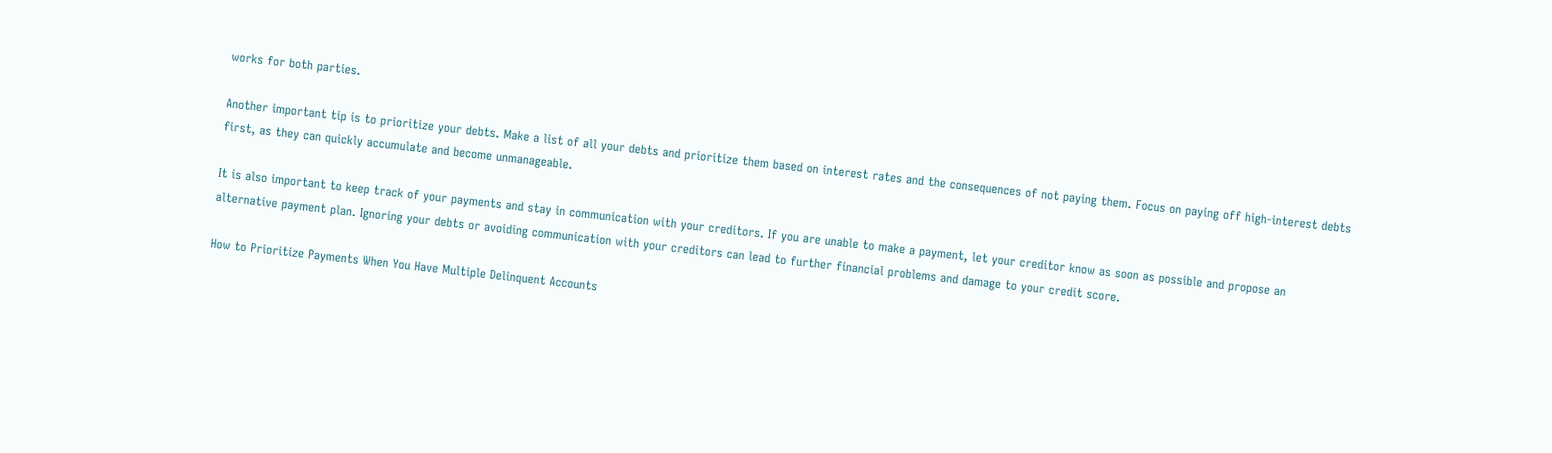works for both parties.

Another important tip is to prioritize your debts. Make a list of all your debts and prioritize them based on interest rates and the consequences of not paying them. Focus on paying off high-interest debts first, as they can quickly accumulate and become unmanageable.

It is also important to keep track of your payments and stay in communication with your creditors. If you are unable to make a payment, let your creditor know as soon as possible and propose an alternative payment plan. Ignoring your debts or avoiding communication with your creditors can lead to further financial problems and damage to your credit score.

How to Prioritize Payments When You Have Multiple Delinquent Accounts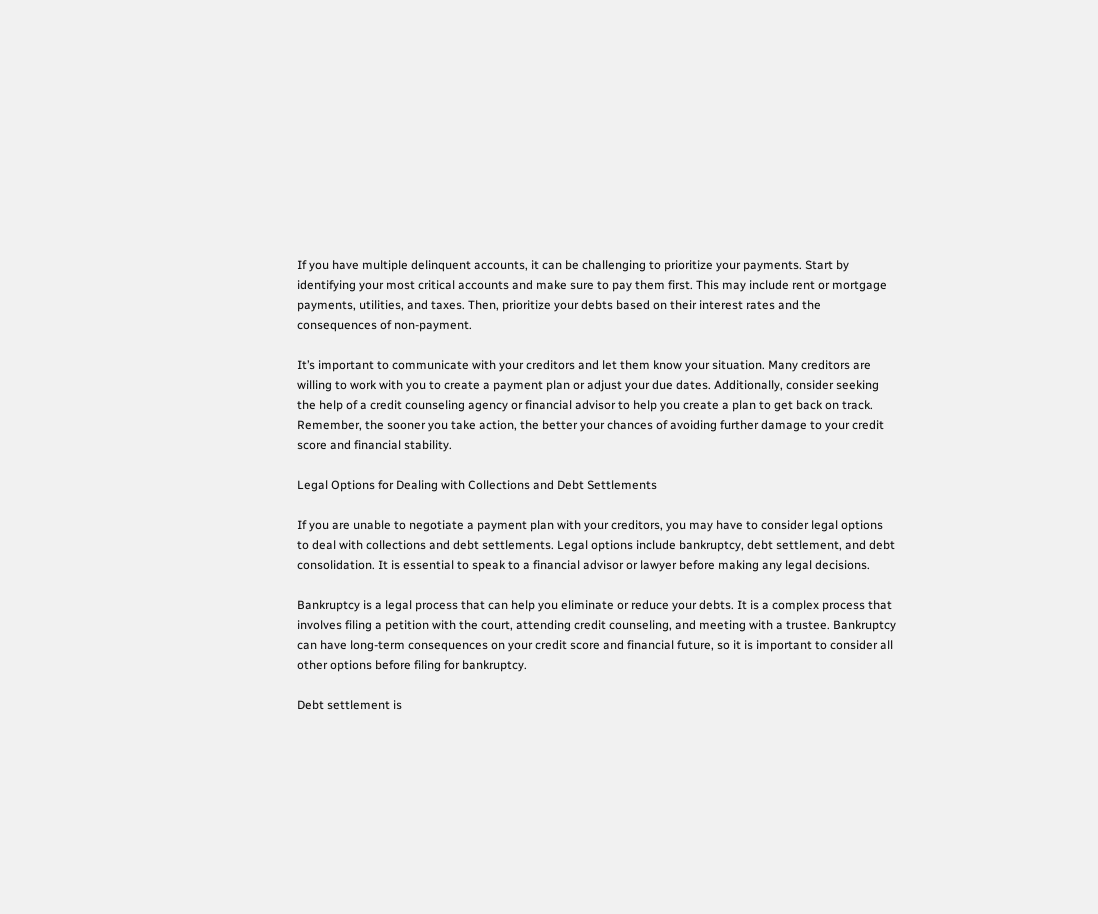If you have multiple delinquent accounts, it can be challenging to prioritize your payments. Start by identifying your most critical accounts and make sure to pay them first. This may include rent or mortgage payments, utilities, and taxes. Then, prioritize your debts based on their interest rates and the consequences of non-payment.

It’s important to communicate with your creditors and let them know your situation. Many creditors are willing to work with you to create a payment plan or adjust your due dates. Additionally, consider seeking the help of a credit counseling agency or financial advisor to help you create a plan to get back on track. Remember, the sooner you take action, the better your chances of avoiding further damage to your credit score and financial stability.

Legal Options for Dealing with Collections and Debt Settlements

If you are unable to negotiate a payment plan with your creditors, you may have to consider legal options to deal with collections and debt settlements. Legal options include bankruptcy, debt settlement, and debt consolidation. It is essential to speak to a financial advisor or lawyer before making any legal decisions.

Bankruptcy is a legal process that can help you eliminate or reduce your debts. It is a complex process that involves filing a petition with the court, attending credit counseling, and meeting with a trustee. Bankruptcy can have long-term consequences on your credit score and financial future, so it is important to consider all other options before filing for bankruptcy.

Debt settlement is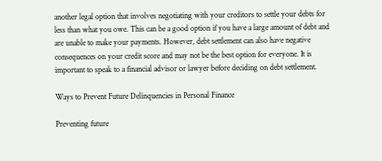another legal option that involves negotiating with your creditors to settle your debts for less than what you owe. This can be a good option if you have a large amount of debt and are unable to make your payments. However, debt settlement can also have negative consequences on your credit score and may not be the best option for everyone. It is important to speak to a financial advisor or lawyer before deciding on debt settlement.

Ways to Prevent Future Delinquencies in Personal Finance

Preventing future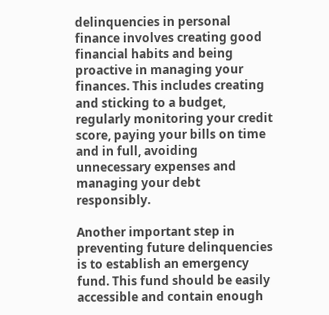delinquencies in personal finance involves creating good financial habits and being proactive in managing your finances. This includes creating and sticking to a budget, regularly monitoring your credit score, paying your bills on time and in full, avoiding unnecessary expenses and managing your debt responsibly.

Another important step in preventing future delinquencies is to establish an emergency fund. This fund should be easily accessible and contain enough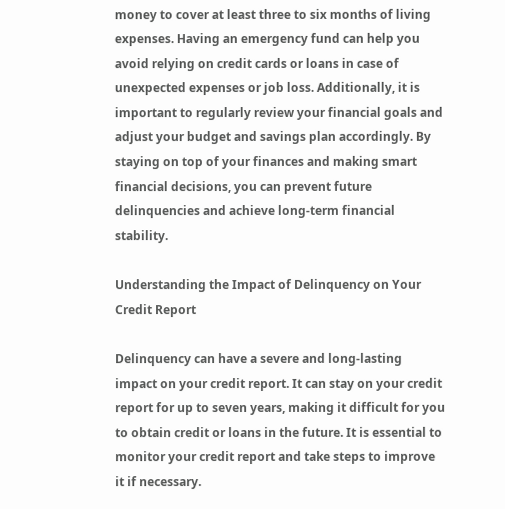money to cover at least three to six months of living expenses. Having an emergency fund can help you avoid relying on credit cards or loans in case of unexpected expenses or job loss. Additionally, it is important to regularly review your financial goals and adjust your budget and savings plan accordingly. By staying on top of your finances and making smart financial decisions, you can prevent future delinquencies and achieve long-term financial stability.

Understanding the Impact of Delinquency on Your Credit Report

Delinquency can have a severe and long-lasting impact on your credit report. It can stay on your credit report for up to seven years, making it difficult for you to obtain credit or loans in the future. It is essential to monitor your credit report and take steps to improve it if necessary.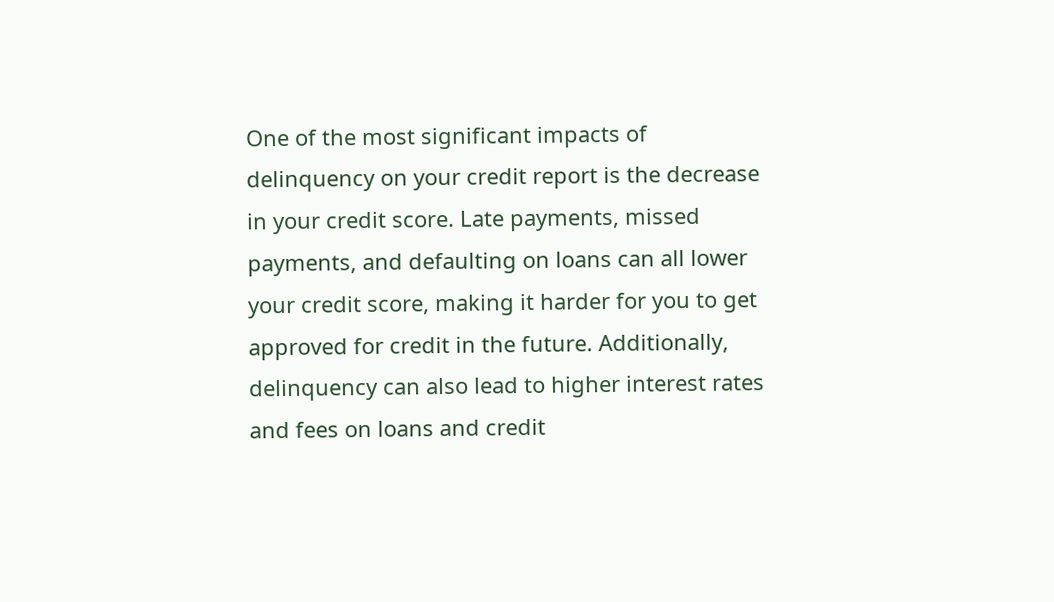One of the most significant impacts of delinquency on your credit report is the decrease in your credit score. Late payments, missed payments, and defaulting on loans can all lower your credit score, making it harder for you to get approved for credit in the future. Additionally, delinquency can also lead to higher interest rates and fees on loans and credit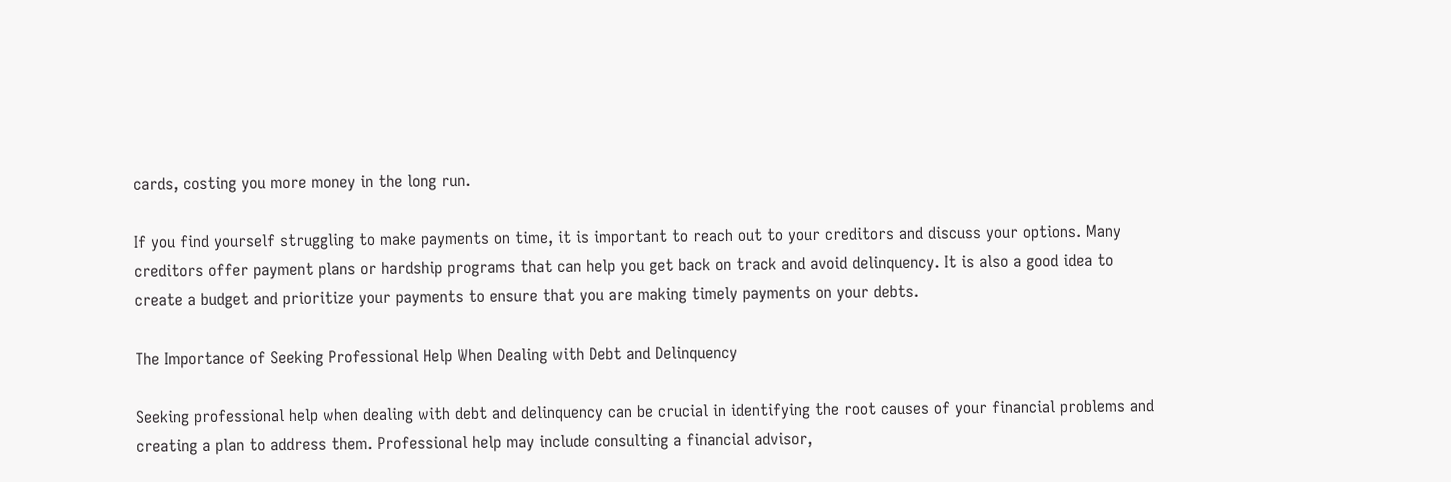cards, costing you more money in the long run.

If you find yourself struggling to make payments on time, it is important to reach out to your creditors and discuss your options. Many creditors offer payment plans or hardship programs that can help you get back on track and avoid delinquency. It is also a good idea to create a budget and prioritize your payments to ensure that you are making timely payments on your debts.

The Importance of Seeking Professional Help When Dealing with Debt and Delinquency

Seeking professional help when dealing with debt and delinquency can be crucial in identifying the root causes of your financial problems and creating a plan to address them. Professional help may include consulting a financial advisor,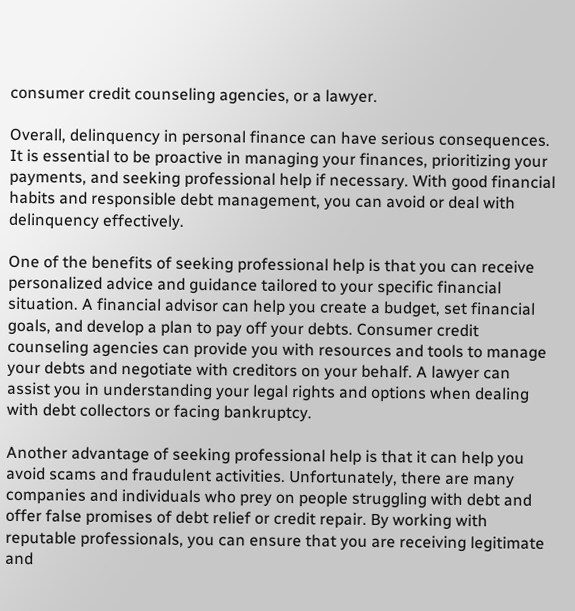consumer credit counseling agencies, or a lawyer.

Overall, delinquency in personal finance can have serious consequences. It is essential to be proactive in managing your finances, prioritizing your payments, and seeking professional help if necessary. With good financial habits and responsible debt management, you can avoid or deal with delinquency effectively.

One of the benefits of seeking professional help is that you can receive personalized advice and guidance tailored to your specific financial situation. A financial advisor can help you create a budget, set financial goals, and develop a plan to pay off your debts. Consumer credit counseling agencies can provide you with resources and tools to manage your debts and negotiate with creditors on your behalf. A lawyer can assist you in understanding your legal rights and options when dealing with debt collectors or facing bankruptcy.

Another advantage of seeking professional help is that it can help you avoid scams and fraudulent activities. Unfortunately, there are many companies and individuals who prey on people struggling with debt and offer false promises of debt relief or credit repair. By working with reputable professionals, you can ensure that you are receiving legitimate and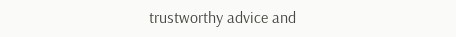trustworthy advice and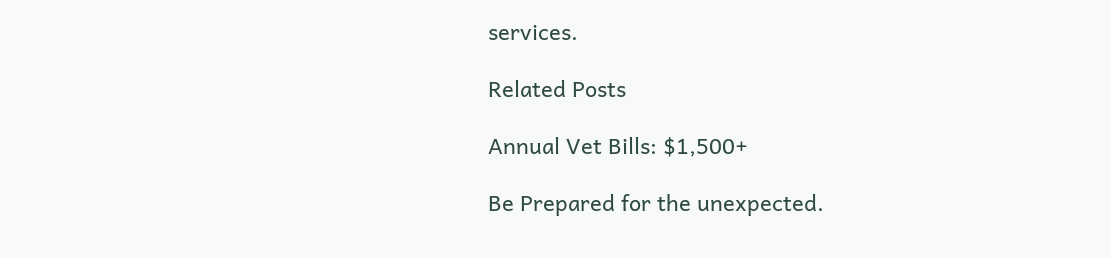services.

Related Posts

Annual Vet Bills: $1,500+

Be Prepared for the unexpected.